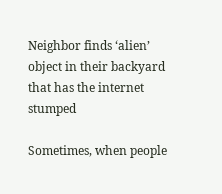Neighbor finds ‘alien’ object in their backyard that has the internet stumped

Sometimes, when people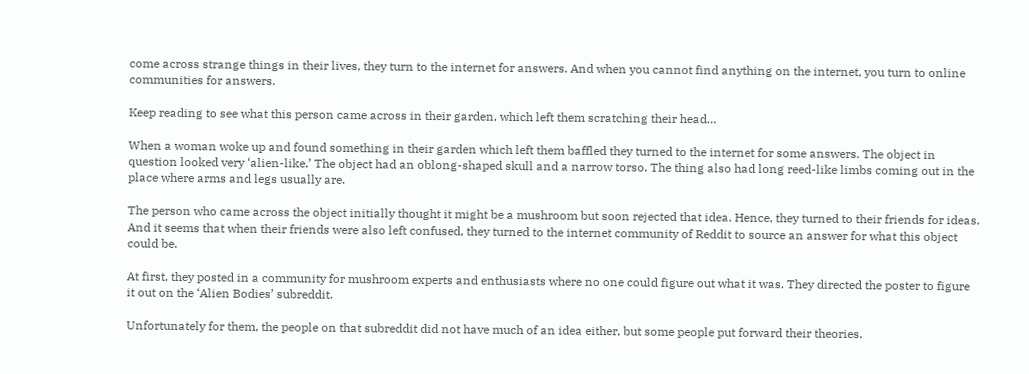come across strange things in their lives, they turn to the internet for answers. And when you cannot find anything on the internet, you turn to online communities for answers.

Keep reading to see what this person came across in their garden, which left them scratching their head…

When a woman woke up and found something in their garden which left them baffled they turned to the internet for some answers. The object in question looked very ‘alien-like.’ The object had an oblong-shaped skull and a narrow torso. The thing also had long reed-like limbs coming out in the place where arms and legs usually are.

The person who came across the object initially thought it might be a mushroom but soon rejected that idea. Hence, they turned to their friends for ideas. And it seems that when their friends were also left confused, they turned to the internet community of Reddit to source an answer for what this object could be.

At first, they posted in a community for mushroom experts and enthusiasts where no one could figure out what it was. They directed the poster to figure it out on the ‘Alien Bodies’ subreddit.

Unfortunately for them, the people on that subreddit did not have much of an idea either, but some people put forward their theories.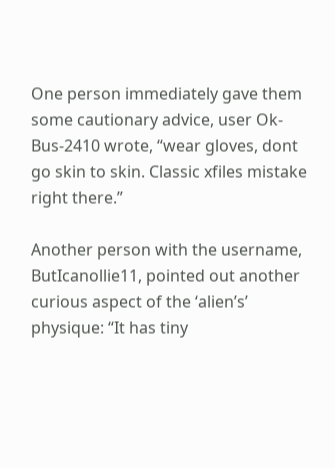One person immediately gave them some cautionary advice, user Ok-Bus-2410 wrote, “wear gloves, dont go skin to skin. Classic xfiles mistake right there.”

Another person with the username, ButIcanollie11, pointed out another curious aspect of the ‘alien’s’ physique: “It has tiny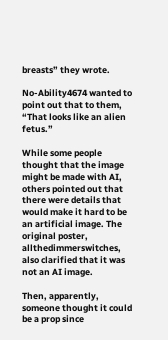breasts” they wrote.

No-Ability4674 wanted to point out that to them, “That looks like an alien fetus.”

While some people thought that the image might be made with AI, others pointed out that there were details that would make it hard to be an artificial image. The original poster, allthedimmerswitches, also clarified that it was not an AI image.

Then, apparently, someone thought it could be a prop since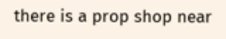there is a prop shop near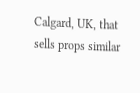Calgard, UK, that sells props similar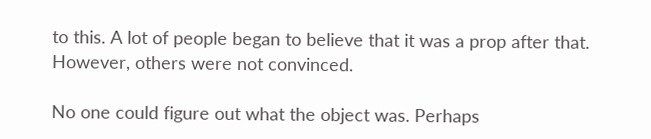to this. A lot of people began to believe that it was a prop after that. However, others were not convinced.

No one could figure out what the object was. Perhaps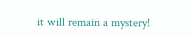it will remain a mystery!